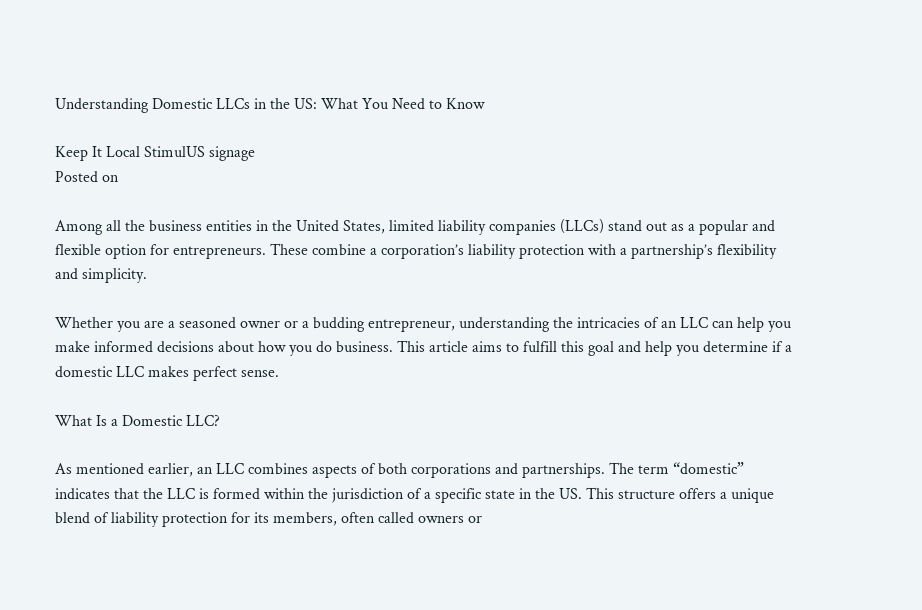Understanding Domestic LLCs in the US: What You Need to Know

Keep It Local StimulUS signage
Posted on

Among all the business entities in the United States, limited liability companies (LLCs) stand out as a popular and flexible option for entrepreneurs. These combine a corporation’s liability protection with a partnership’s flexibility and simplicity.

Whether you are a seasoned owner or a budding entrepreneur, understanding the intricacies of an LLC can help you make informed decisions about how you do business. This article aims to fulfill this goal and help you determine if a domestic LLC makes perfect sense.

What Is a Domestic LLC?

As mentioned earlier, an LLC combines aspects of both corporations and partnerships. The term “domestic” indicates that the LLC is formed within the jurisdiction of a specific state in the US. This structure offers a unique blend of liability protection for its members, often called owners or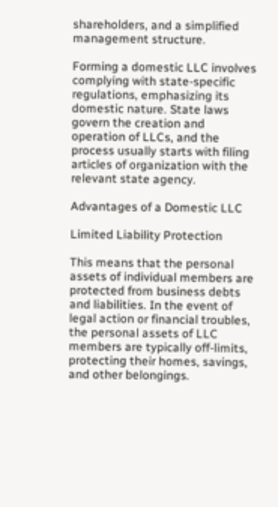shareholders, and a simplified management structure.

Forming a domestic LLC involves complying with state-specific regulations, emphasizing its domestic nature. State laws govern the creation and operation of LLCs, and the process usually starts with filing articles of organization with the relevant state agency.

Advantages of a Domestic LLC

Limited Liability Protection

This means that the personal assets of individual members are protected from business debts and liabilities. In the event of legal action or financial troubles, the personal assets of LLC members are typically off-limits, protecting their homes, savings, and other belongings.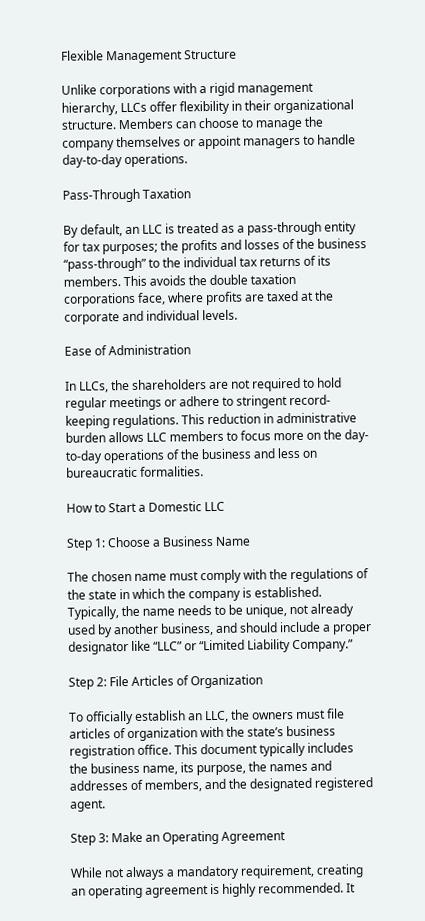Flexible Management Structure

Unlike corporations with a rigid management hierarchy, LLCs offer flexibility in their organizational structure. Members can choose to manage the company themselves or appoint managers to handle day-to-day operations.

Pass-Through Taxation

By default, an LLC is treated as a pass-through entity for tax purposes; the profits and losses of the business “pass-through” to the individual tax returns of its members. This avoids the double taxation corporations face, where profits are taxed at the corporate and individual levels.

Ease of Administration

In LLCs, the shareholders are not required to hold regular meetings or adhere to stringent record-keeping regulations. This reduction in administrative burden allows LLC members to focus more on the day-to-day operations of the business and less on bureaucratic formalities.

How to Start a Domestic LLC

Step 1: Choose a Business Name

The chosen name must comply with the regulations of the state in which the company is established. Typically, the name needs to be unique, not already used by another business, and should include a proper designator like “LLC” or “Limited Liability Company.”

Step 2: File Articles of Organization

To officially establish an LLC, the owners must file articles of organization with the state’s business registration office. This document typically includes the business name, its purpose, the names and addresses of members, and the designated registered agent.

Step 3: Make an Operating Agreement

While not always a mandatory requirement, creating an operating agreement is highly recommended. It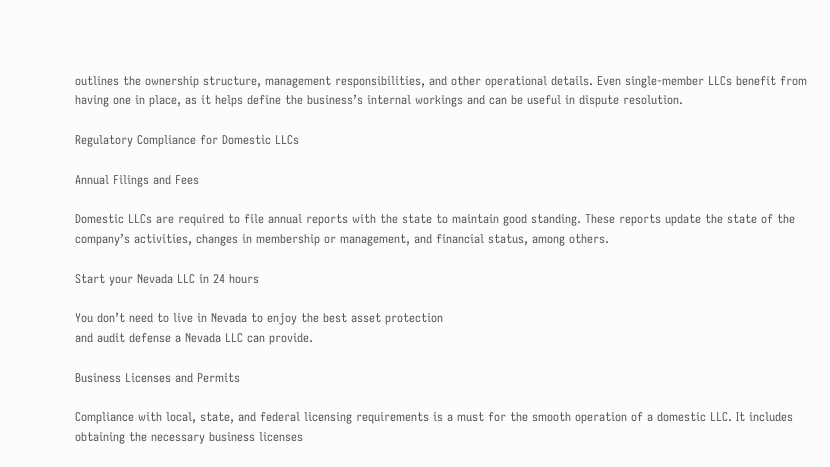outlines the ownership structure, management responsibilities, and other operational details. Even single-member LLCs benefit from having one in place, as it helps define the business’s internal workings and can be useful in dispute resolution.

Regulatory Compliance for Domestic LLCs

Annual Filings and Fees

Domestic LLCs are required to file annual reports with the state to maintain good standing. These reports update the state of the company’s activities, changes in membership or management, and financial status, among others.

Start your Nevada LLC in 24 hours

You don’t need to live in Nevada to enjoy the best asset protection
and audit defense a Nevada LLC can provide.

Business Licenses and Permits

Compliance with local, state, and federal licensing requirements is a must for the smooth operation of a domestic LLC. It includes obtaining the necessary business licenses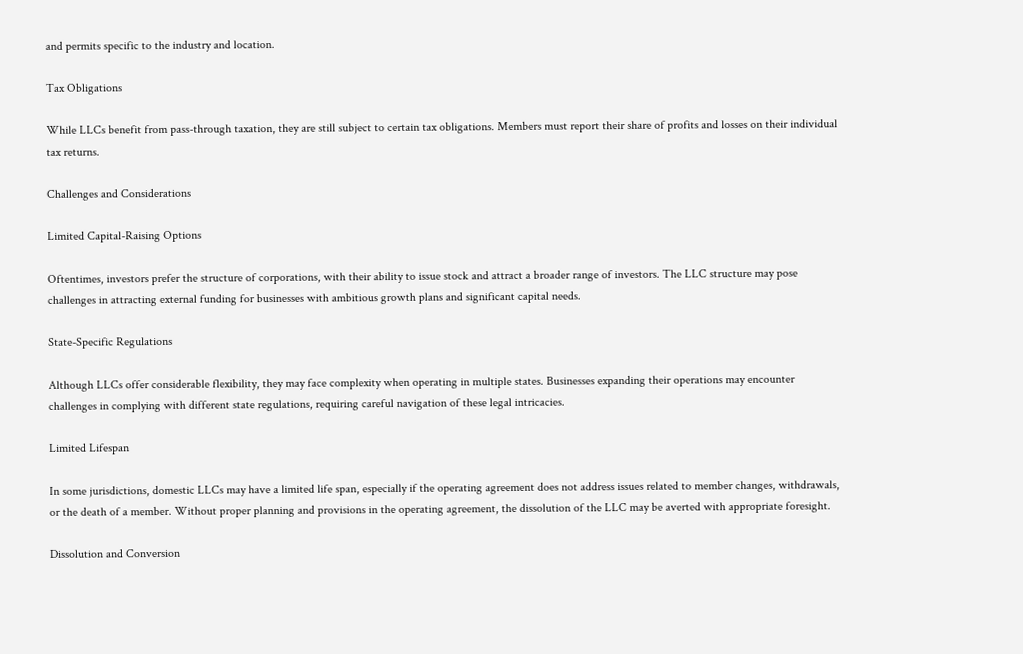and permits specific to the industry and location.

Tax Obligations

While LLCs benefit from pass-through taxation, they are still subject to certain tax obligations. Members must report their share of profits and losses on their individual tax returns.

Challenges and Considerations

Limited Capital-Raising Options

Oftentimes, investors prefer the structure of corporations, with their ability to issue stock and attract a broader range of investors. The LLC structure may pose challenges in attracting external funding for businesses with ambitious growth plans and significant capital needs.

State-Specific Regulations

Although LLCs offer considerable flexibility, they may face complexity when operating in multiple states. Businesses expanding their operations may encounter challenges in complying with different state regulations, requiring careful navigation of these legal intricacies.

Limited Lifespan

In some jurisdictions, domestic LLCs may have a limited life span, especially if the operating agreement does not address issues related to member changes, withdrawals, or the death of a member. Without proper planning and provisions in the operating agreement, the dissolution of the LLC may be averted with appropriate foresight.

Dissolution and Conversion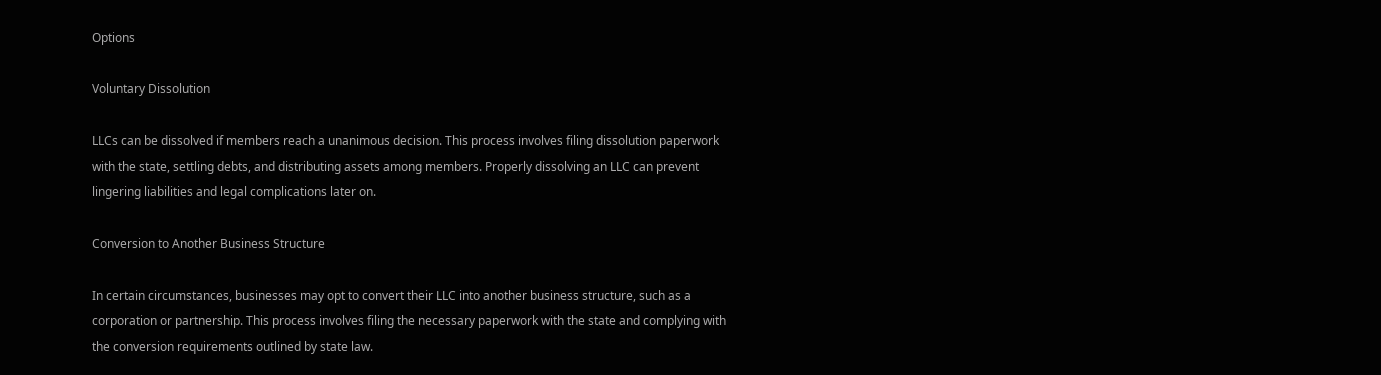Options

Voluntary Dissolution

LLCs can be dissolved if members reach a unanimous decision. This process involves filing dissolution paperwork with the state, settling debts, and distributing assets among members. Properly dissolving an LLC can prevent lingering liabilities and legal complications later on.

Conversion to Another Business Structure

In certain circumstances, businesses may opt to convert their LLC into another business structure, such as a corporation or partnership. This process involves filing the necessary paperwork with the state and complying with the conversion requirements outlined by state law.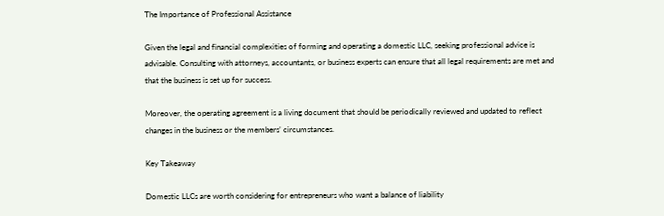The Importance of Professional Assistance

Given the legal and financial complexities of forming and operating a domestic LLC, seeking professional advice is advisable. Consulting with attorneys, accountants, or business experts can ensure that all legal requirements are met and that the business is set up for success.

Moreover, the operating agreement is a living document that should be periodically reviewed and updated to reflect changes in the business or the members’ circumstances.

Key Takeaway

Domestic LLCs are worth considering for entrepreneurs who want a balance of liability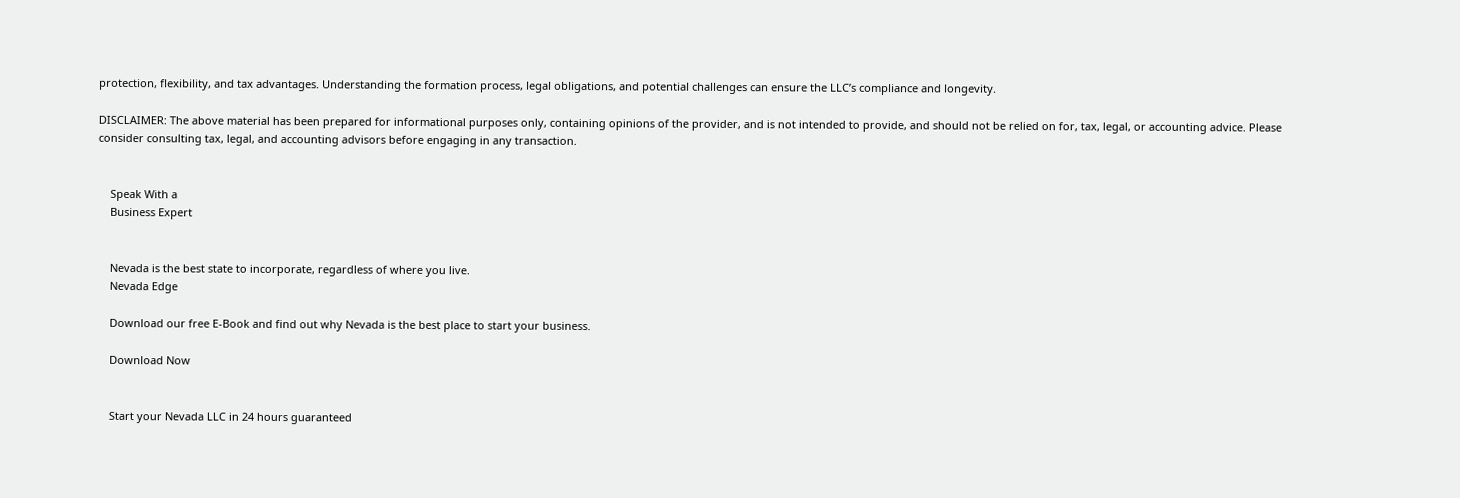protection, flexibility, and tax advantages. Understanding the formation process, legal obligations, and potential challenges can ensure the LLC’s compliance and longevity.

DISCLAIMER: The above material has been prepared for informational purposes only, containing opinions of the provider, and is not intended to provide, and should not be relied on for, tax, legal, or accounting advice. Please consider consulting tax, legal, and accounting advisors before engaging in any transaction.


    Speak With a
    Business Expert


    Nevada is the best state to incorporate, regardless of where you live.
    Nevada Edge

    Download our free E-Book and find out why Nevada is the best place to start your business.

    Download Now


    Start your Nevada LLC in 24 hours guaranteed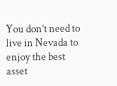You don’t need to live in Nevada to enjoy the best asset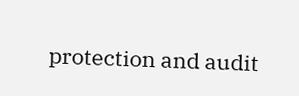protection and audit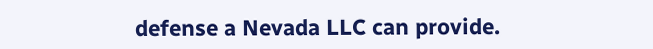defense a Nevada LLC can provide.